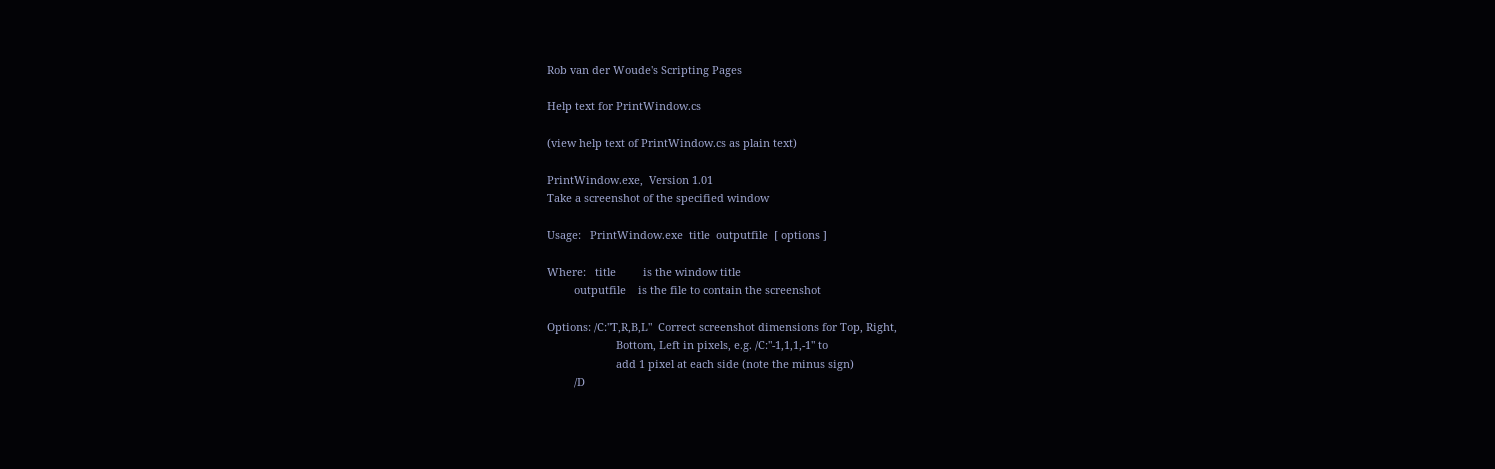Rob van der Woude's Scripting Pages

Help text for PrintWindow.cs

(view help text of PrintWindow.cs as plain text)

PrintWindow.exe,  Version 1.01
Take a screenshot of the specified window

Usage:   PrintWindow.exe  title  outputfile  [ options ]

Where:   title         is the window title
         outputfile    is the file to contain the screenshot

Options: /C:"T,R,B,L"  Correct screenshot dimensions for Top, Right,
                       Bottom, Left in pixels, e.g. /C:"-1,1,1,-1" to
                       add 1 pixel at each side (note the minus sign)
         /D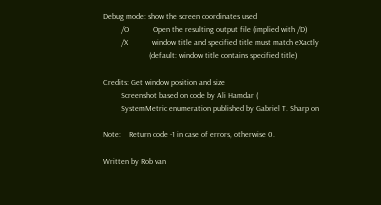Debug mode: show the screen coordinates used
         /O            Open the resulting output file (implied with /D)
         /X            window title and specified title must match eXactly
                       (default: window title contains specified title)

Credits: Get window position and size
         Screenshot based on code by Ali Hamdar (
         SystemMetric enumeration published by Gabriel T. Sharp on

Note:    Return code -1 in case of errors, otherwise 0.

Written by Rob van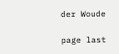der Woude

page last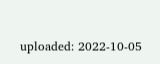uploaded: 2022-10-05